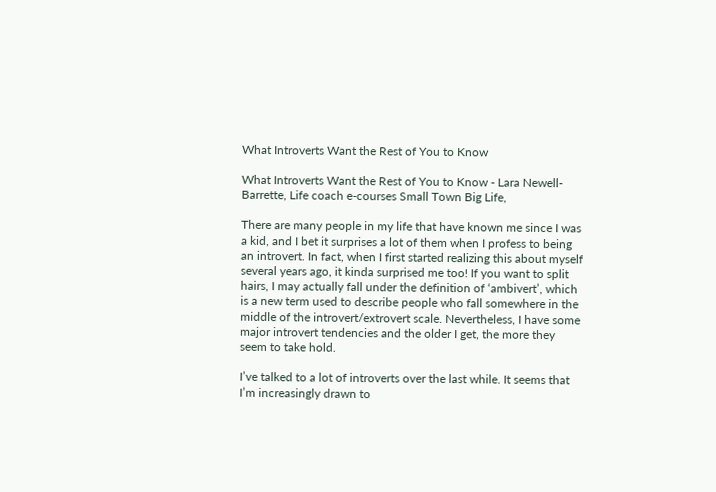What Introverts Want the Rest of You to Know

What Introverts Want the Rest of You to Know - Lara Newell-Barrette, Life coach e-courses Small Town Big Life,

There are many people in my life that have known me since I was a kid, and I bet it surprises a lot of them when I profess to being an introvert. In fact, when I first started realizing this about myself several years ago, it kinda surprised me too! If you want to split hairs, I may actually fall under the definition of ‘ambivert’, which is a new term used to describe people who fall somewhere in the middle of the introvert/extrovert scale. Nevertheless, I have some major introvert tendencies and the older I get, the more they seem to take hold.

I’ve talked to a lot of introverts over the last while. It seems that I’m increasingly drawn to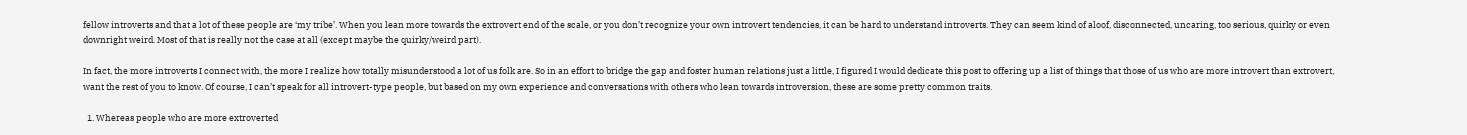fellow introverts and that a lot of these people are ‘my tribe’. When you lean more towards the extrovert end of the scale, or you don’t recognize your own introvert tendencies, it can be hard to understand introverts. They can seem kind of aloof, disconnected, uncaring, too serious, quirky or even downright weird. Most of that is really not the case at all (except maybe the quirky/weird part).

In fact, the more introverts I connect with, the more I realize how totally misunderstood a lot of us folk are. So in an effort to bridge the gap and foster human relations just a little, I figured I would dedicate this post to offering up a list of things that those of us who are more introvert than extrovert, want the rest of you to know. Of course, I can’t speak for all introvert-type people, but based on my own experience and conversations with others who lean towards introversion, these are some pretty common traits.

  1. Whereas people who are more extroverted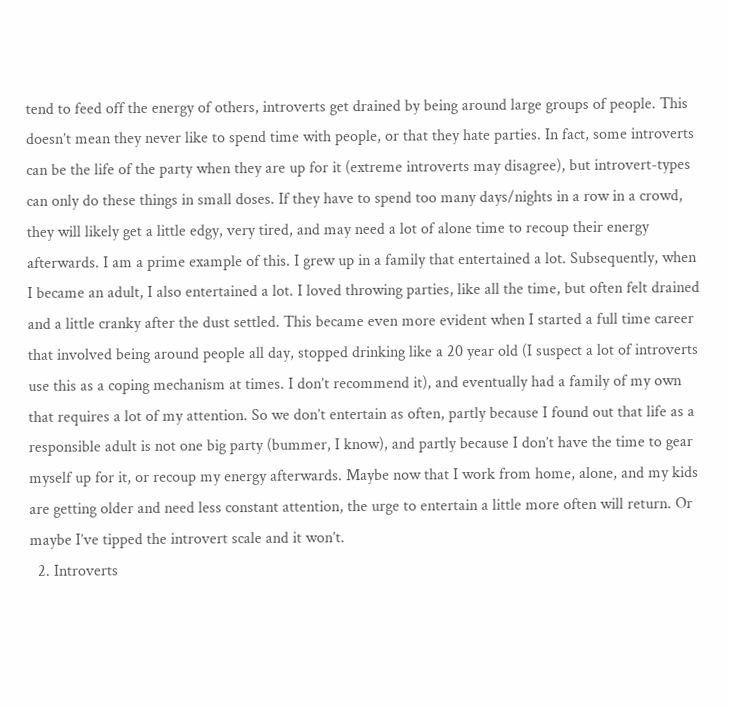tend to feed off the energy of others, introverts get drained by being around large groups of people. This doesn’t mean they never like to spend time with people, or that they hate parties. In fact, some introverts can be the life of the party when they are up for it (extreme introverts may disagree), but introvert-types can only do these things in small doses. If they have to spend too many days/nights in a row in a crowd, they will likely get a little edgy, very tired, and may need a lot of alone time to recoup their energy afterwards. I am a prime example of this. I grew up in a family that entertained a lot. Subsequently, when I became an adult, I also entertained a lot. I loved throwing parties, like all the time, but often felt drained and a little cranky after the dust settled. This became even more evident when I started a full time career that involved being around people all day, stopped drinking like a 20 year old (I suspect a lot of introverts use this as a coping mechanism at times. I don’t recommend it), and eventually had a family of my own that requires a lot of my attention. So we don’t entertain as often, partly because I found out that life as a responsible adult is not one big party (bummer, I know), and partly because I don’t have the time to gear myself up for it, or recoup my energy afterwards. Maybe now that I work from home, alone, and my kids are getting older and need less constant attention, the urge to entertain a little more often will return. Or maybe I’ve tipped the introvert scale and it won’t.
  2. Introverts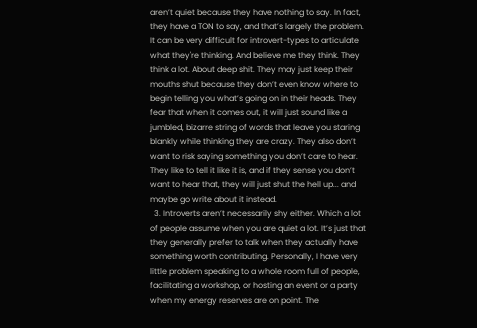aren’t quiet because they have nothing to say. In fact, they have a TON to say, and that’s largely the problem. It can be very difficult for introvert-types to articulate what they're thinking. And believe me they think. They think a lot. About deep shit. They may just keep their mouths shut because they don’t even know where to begin telling you what’s going on in their heads. They fear that when it comes out, it will just sound like a jumbled, bizarre string of words that leave you staring blankly while thinking they are crazy. They also don’t want to risk saying something you don’t care to hear. They like to tell it like it is, and if they sense you don’t want to hear that, they will just shut the hell up... and maybe go write about it instead.
  3. Introverts aren’t necessarily shy either. Which a lot of people assume when you are quiet a lot. It’s just that they generally prefer to talk when they actually have something worth contributing. Personally, I have very little problem speaking to a whole room full of people, facilitating a workshop, or hosting an event or a party when my energy reserves are on point. The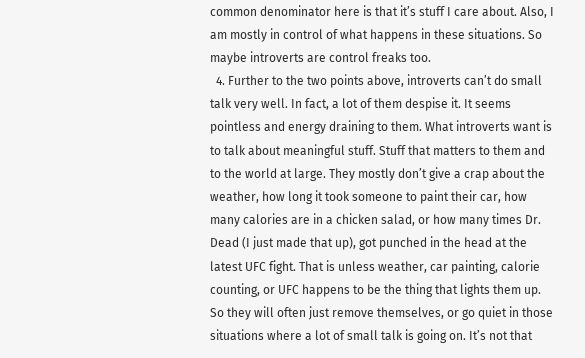common denominator here is that it’s stuff I care about. Also, I am mostly in control of what happens in these situations. So maybe introverts are control freaks too.
  4. Further to the two points above, introverts can’t do small talk very well. In fact, a lot of them despise it. It seems pointless and energy draining to them. What introverts want is to talk about meaningful stuff. Stuff that matters to them and to the world at large. They mostly don’t give a crap about the weather, how long it took someone to paint their car, how many calories are in a chicken salad, or how many times Dr. Dead (I just made that up), got punched in the head at the latest UFC fight. That is unless weather, car painting, calorie counting, or UFC happens to be the thing that lights them up. So they will often just remove themselves, or go quiet in those situations where a lot of small talk is going on. It’s not that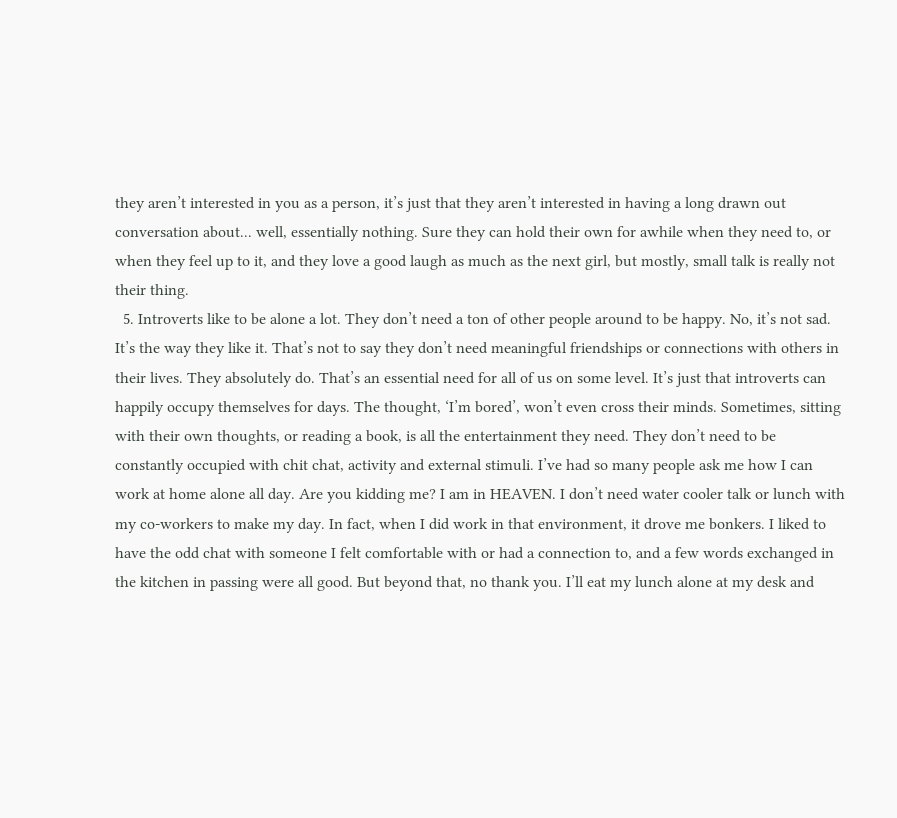they aren’t interested in you as a person, it’s just that they aren’t interested in having a long drawn out conversation about... well, essentially nothing. Sure they can hold their own for awhile when they need to, or when they feel up to it, and they love a good laugh as much as the next girl, but mostly, small talk is really not their thing.
  5. Introverts like to be alone a lot. They don’t need a ton of other people around to be happy. No, it’s not sad. It’s the way they like it. That’s not to say they don’t need meaningful friendships or connections with others in their lives. They absolutely do. That’s an essential need for all of us on some level. It’s just that introverts can happily occupy themselves for days. The thought, ‘I’m bored’, won’t even cross their minds. Sometimes, sitting with their own thoughts, or reading a book, is all the entertainment they need. They don’t need to be constantly occupied with chit chat, activity and external stimuli. I’ve had so many people ask me how I can work at home alone all day. Are you kidding me? I am in HEAVEN. I don’t need water cooler talk or lunch with my co-workers to make my day. In fact, when I did work in that environment, it drove me bonkers. I liked to have the odd chat with someone I felt comfortable with or had a connection to, and a few words exchanged in the kitchen in passing were all good. But beyond that, no thank you. I’ll eat my lunch alone at my desk and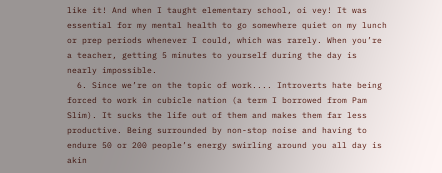like it! And when I taught elementary school, oi vey! It was essential for my mental health to go somewhere quiet on my lunch or prep periods whenever I could, which was rarely. When you’re a teacher, getting 5 minutes to yourself during the day is nearly impossible.
  6. Since we’re on the topic of work.... Introverts hate being forced to work in cubicle nation (a term I borrowed from Pam Slim). It sucks the life out of them and makes them far less productive. Being surrounded by non-stop noise and having to endure 50 or 200 people’s energy swirling around you all day is akin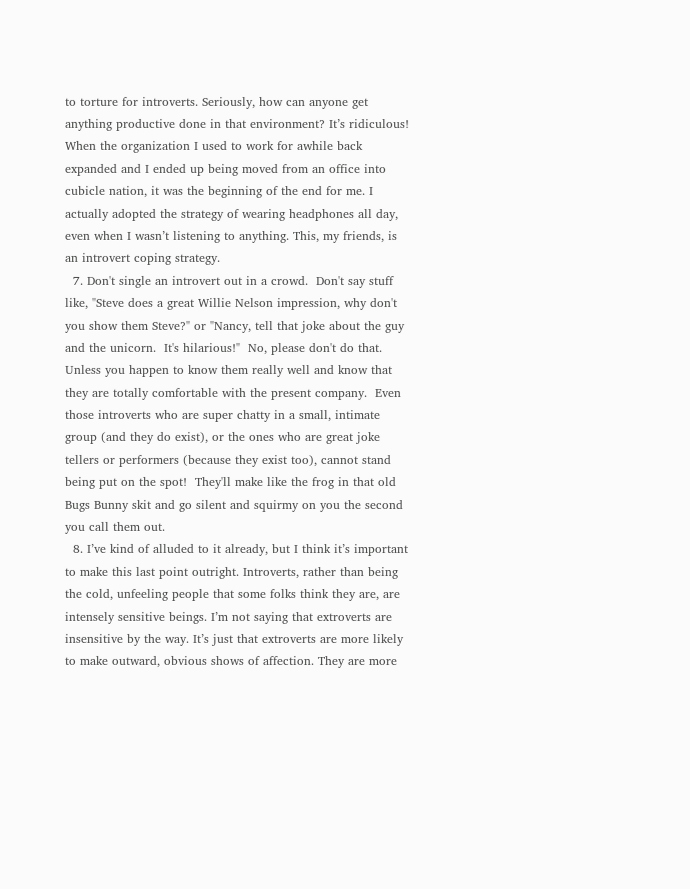to torture for introverts. Seriously, how can anyone get anything productive done in that environment? It’s ridiculous! When the organization I used to work for awhile back expanded and I ended up being moved from an office into cubicle nation, it was the beginning of the end for me. I actually adopted the strategy of wearing headphones all day, even when I wasn’t listening to anything. This, my friends, is an introvert coping strategy.
  7. Don't single an introvert out in a crowd.  Don't say stuff like, "Steve does a great Willie Nelson impression, why don't you show them Steve?" or "Nancy, tell that joke about the guy and the unicorn.  It's hilarious!"  No, please don't do that.  Unless you happen to know them really well and know that they are totally comfortable with the present company.  Even those introverts who are super chatty in a small, intimate group (and they do exist), or the ones who are great joke tellers or performers (because they exist too), cannot stand being put on the spot!  They'll make like the frog in that old Bugs Bunny skit and go silent and squirmy on you the second you call them out.
  8. I’ve kind of alluded to it already, but I think it’s important to make this last point outright. Introverts, rather than being the cold, unfeeling people that some folks think they are, are intensely sensitive beings. I’m not saying that extroverts are insensitive by the way. It’s just that extroverts are more likely to make outward, obvious shows of affection. They are more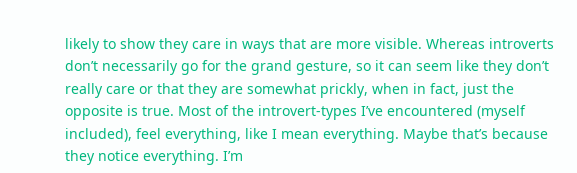likely to show they care in ways that are more visible. Whereas introverts don’t necessarily go for the grand gesture, so it can seem like they don’t really care or that they are somewhat prickly, when in fact, just the opposite is true. Most of the introvert-types I’ve encountered (myself included), feel everything, like I mean everything. Maybe that’s because they notice everything. I’m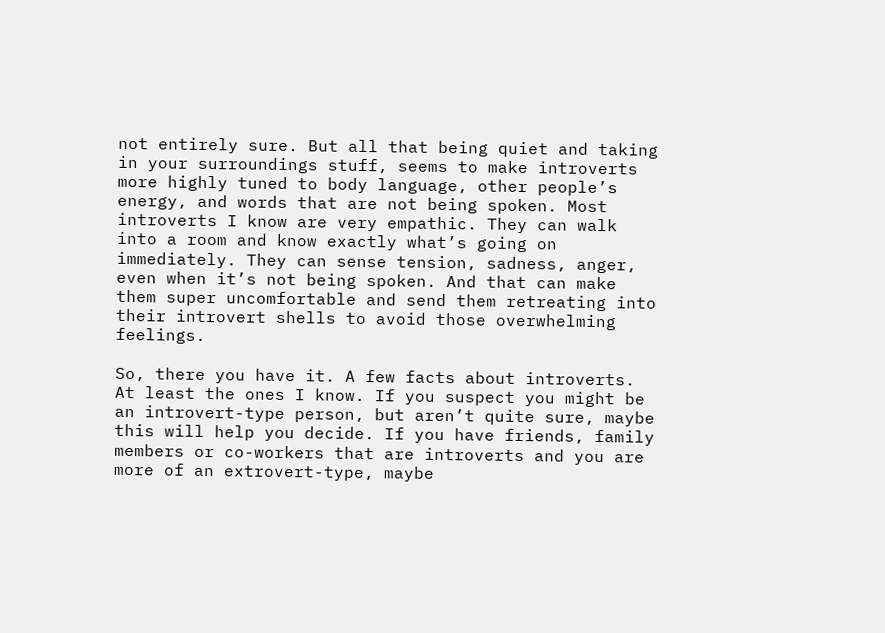not entirely sure. But all that being quiet and taking in your surroundings stuff, seems to make introverts more highly tuned to body language, other people’s energy, and words that are not being spoken. Most introverts I know are very empathic. They can walk into a room and know exactly what’s going on immediately. They can sense tension, sadness, anger, even when it’s not being spoken. And that can make them super uncomfortable and send them retreating into their introvert shells to avoid those overwhelming feelings.

So, there you have it. A few facts about introverts. At least the ones I know. If you suspect you might be an introvert-type person, but aren’t quite sure, maybe this will help you decide. If you have friends, family members or co-workers that are introverts and you are more of an extrovert-type, maybe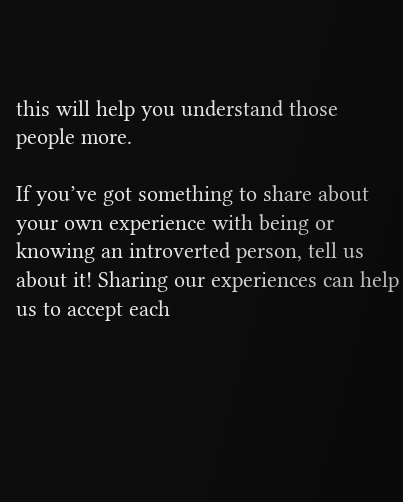this will help you understand those people more.

If you’ve got something to share about your own experience with being or knowing an introverted person, tell us about it! Sharing our experiences can help us to accept each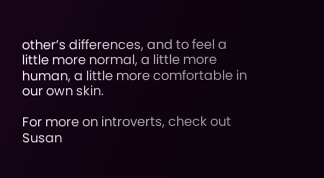other’s differences, and to feel a little more normal, a little more human, a little more comfortable in our own skin.

For more on introverts, check out Susan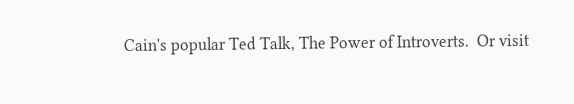Cain's popular Ted Talk, The Power of Introverts.  Or visit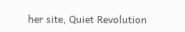her site, Quiet Revolution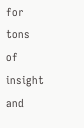for tons of insight and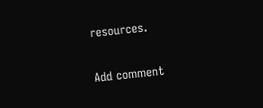resources.

Add comment